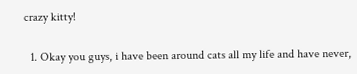crazy kitty!

  1. Okay you guys, i have been around cats all my life and have never,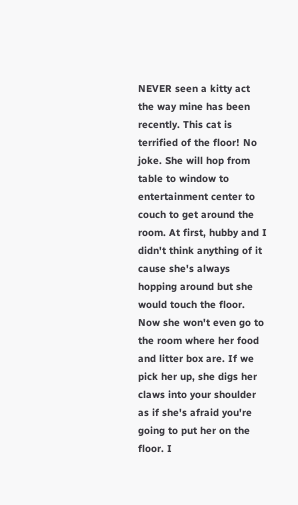NEVER seen a kitty act the way mine has been recently. This cat is terrified of the floor! No joke. She will hop from table to window to entertainment center to couch to get around the room. At first, hubby and I didn't think anything of it cause she's always hopping around but she would touch the floor. Now she won't even go to the room where her food and litter box are. If we pick her up, she digs her claws into your shoulder as if she's afraid you're going to put her on the floor. I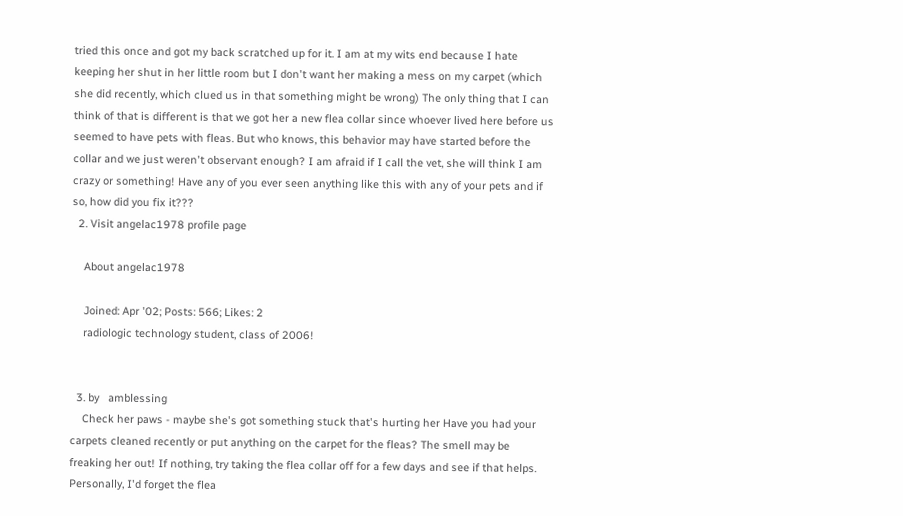tried this once and got my back scratched up for it. I am at my wits end because I hate keeping her shut in her little room but I don't want her making a mess on my carpet (which she did recently, which clued us in that something might be wrong) The only thing that I can think of that is different is that we got her a new flea collar since whoever lived here before us seemed to have pets with fleas. But who knows, this behavior may have started before the collar and we just weren't observant enough? I am afraid if I call the vet, she will think I am crazy or something! Have any of you ever seen anything like this with any of your pets and if so, how did you fix it???
  2. Visit angelac1978 profile page

    About angelac1978

    Joined: Apr '02; Posts: 566; Likes: 2
    radiologic technology student, class of 2006!


  3. by   amblessing
    Check her paws - maybe she's got something stuck that's hurting her Have you had your carpets cleaned recently or put anything on the carpet for the fleas? The smell may be freaking her out! If nothing, try taking the flea collar off for a few days and see if that helps. Personally, I'd forget the flea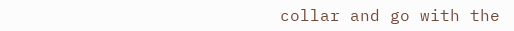collar and go with the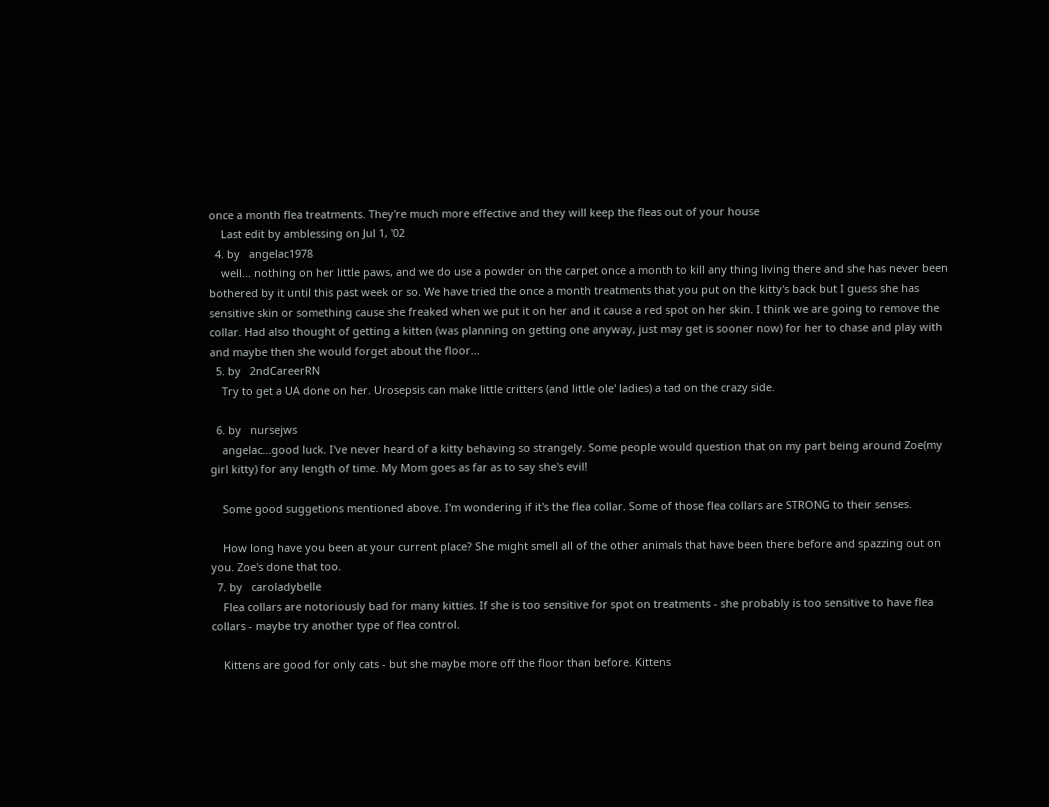once a month flea treatments. They're much more effective and they will keep the fleas out of your house
    Last edit by amblessing on Jul 1, '02
  4. by   angelac1978
    well... nothing on her little paws, and we do use a powder on the carpet once a month to kill any thing living there and she has never been bothered by it until this past week or so. We have tried the once a month treatments that you put on the kitty's back but I guess she has sensitive skin or something cause she freaked when we put it on her and it cause a red spot on her skin. I think we are going to remove the collar. Had also thought of getting a kitten (was planning on getting one anyway, just may get is sooner now) for her to chase and play with and maybe then she would forget about the floor...
  5. by   2ndCareerRN
    Try to get a UA done on her. Urosepsis can make little critters (and little ole' ladies) a tad on the crazy side.

  6. by   nursejws
    angelac...good luck. I've never heard of a kitty behaving so strangely. Some people would question that on my part being around Zoe(my girl kitty) for any length of time. My Mom goes as far as to say she's evil!

    Some good suggetions mentioned above. I'm wondering if it's the flea collar. Some of those flea collars are STRONG to their senses.

    How long have you been at your current place? She might smell all of the other animals that have been there before and spazzing out on you. Zoe's done that too.
  7. by   caroladybelle
    Flea collars are notoriously bad for many kitties. If she is too sensitive for spot on treatments - she probably is too sensitive to have flea collars - maybe try another type of flea control.

    Kittens are good for only cats - but she maybe more off the floor than before. Kittens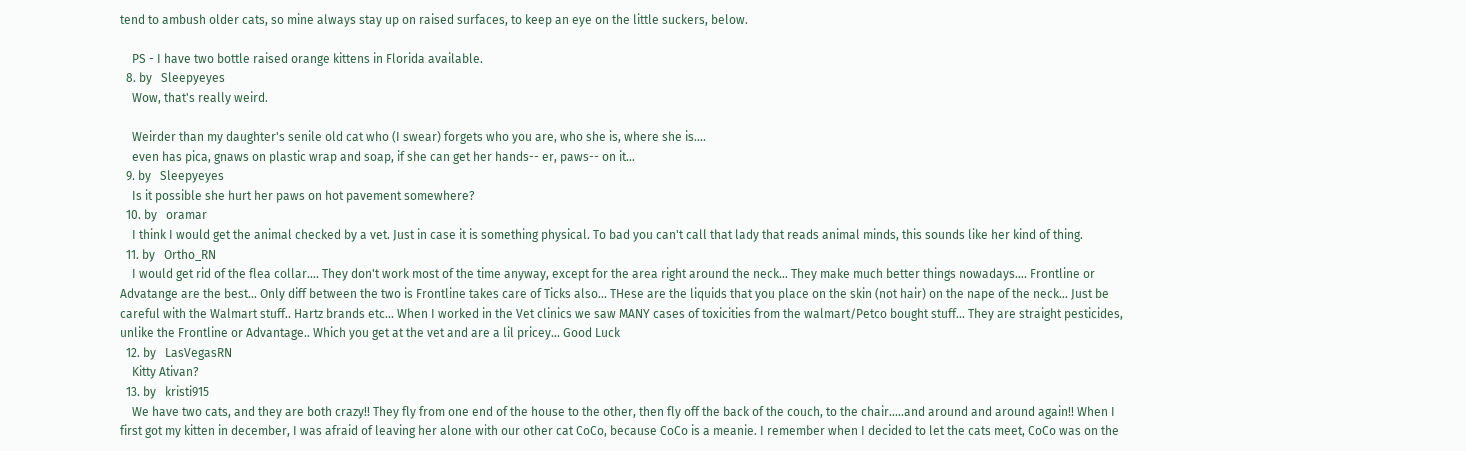tend to ambush older cats, so mine always stay up on raised surfaces, to keep an eye on the little suckers, below.

    PS - I have two bottle raised orange kittens in Florida available.
  8. by   Sleepyeyes
    Wow, that's really weird.

    Weirder than my daughter's senile old cat who (I swear) forgets who you are, who she is, where she is....
    even has pica, gnaws on plastic wrap and soap, if she can get her hands-- er, paws-- on it...
  9. by   Sleepyeyes
    Is it possible she hurt her paws on hot pavement somewhere?
  10. by   oramar
    I think I would get the animal checked by a vet. Just in case it is something physical. To bad you can't call that lady that reads animal minds, this sounds like her kind of thing.
  11. by   Ortho_RN
    I would get rid of the flea collar.... They don't work most of the time anyway, except for the area right around the neck... They make much better things nowadays.... Frontline or Advatange are the best... Only diff between the two is Frontline takes care of Ticks also... THese are the liquids that you place on the skin (not hair) on the nape of the neck... Just be careful with the Walmart stuff.. Hartz brands etc... When I worked in the Vet clinics we saw MANY cases of toxicities from the walmart/Petco bought stuff... They are straight pesticides, unlike the Frontline or Advantage.. Which you get at the vet and are a lil pricey... Good Luck
  12. by   LasVegasRN
    Kitty Ativan?
  13. by   kristi915
    We have two cats, and they are both crazy!! They fly from one end of the house to the other, then fly off the back of the couch, to the chair.....and around and around again!! When I first got my kitten in december, I was afraid of leaving her alone with our other cat CoCo, because CoCo is a meanie. I remember when I decided to let the cats meet, CoCo was on the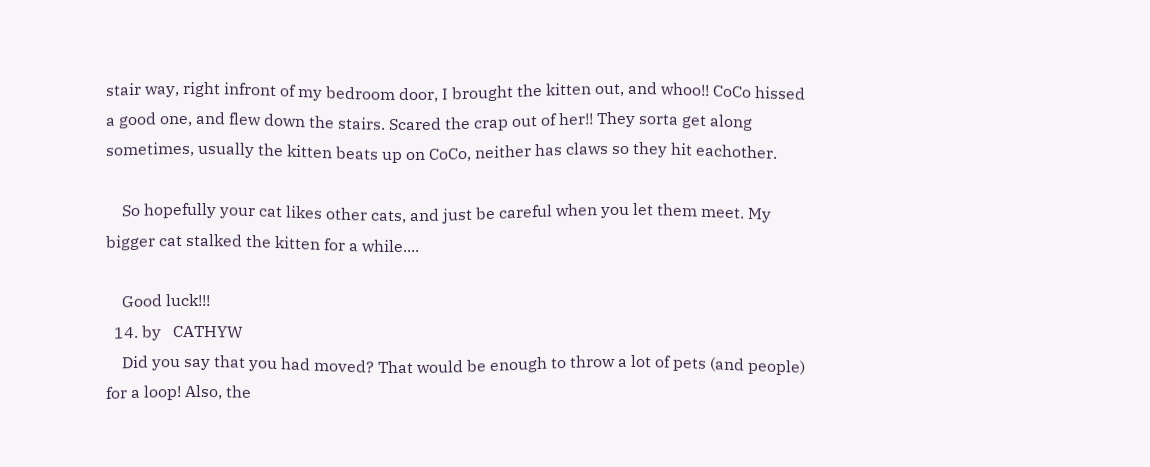stair way, right infront of my bedroom door, I brought the kitten out, and whoo!! CoCo hissed a good one, and flew down the stairs. Scared the crap out of her!! They sorta get along sometimes, usually the kitten beats up on CoCo, neither has claws so they hit eachother.

    So hopefully your cat likes other cats, and just be careful when you let them meet. My bigger cat stalked the kitten for a while....

    Good luck!!!
  14. by   CATHYW
    Did you say that you had moved? That would be enough to throw a lot of pets (and people) for a loop! Also, the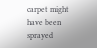carpet might have been sprayed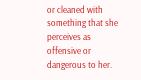or cleaned with something that she perceives as offensive or dangerous to her.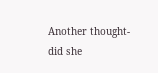Another thought-did she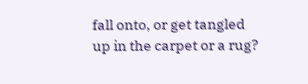fall onto, or get tangled up in the carpet or a rug?